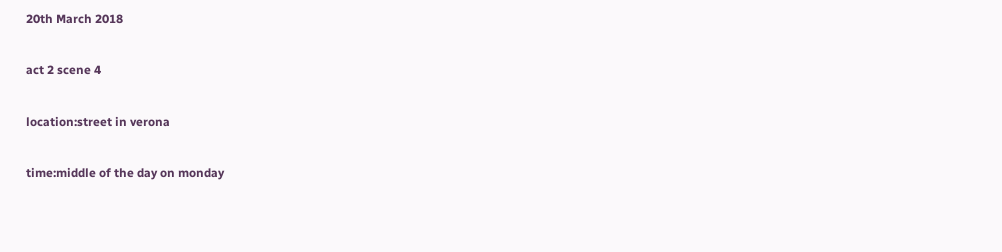20th March 2018

act 2 scene 4

location:street in verona

time:middle of the day on monday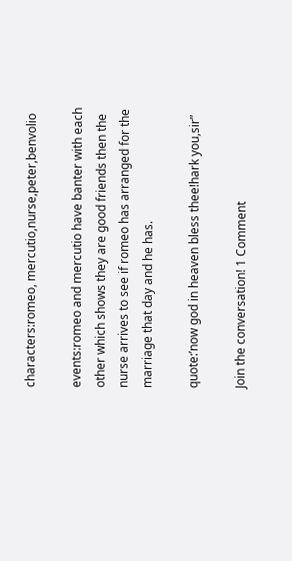characters:romeo, mercutio,nurse,peter,benvolio

events:romeo and mercutio have banter with each other which shows they are good friends then the nurse arrives to see if romeo has arranged for the marriage that day and he has.

quote:’now god in heaven bless thee!hark you,sir”

Join the conversation! 1 Comment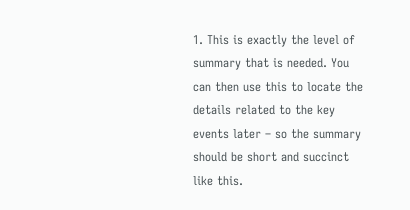1. This is exactly the level of summary that is needed. You can then use this to locate the details related to the key events later – so the summary should be short and succinct like this.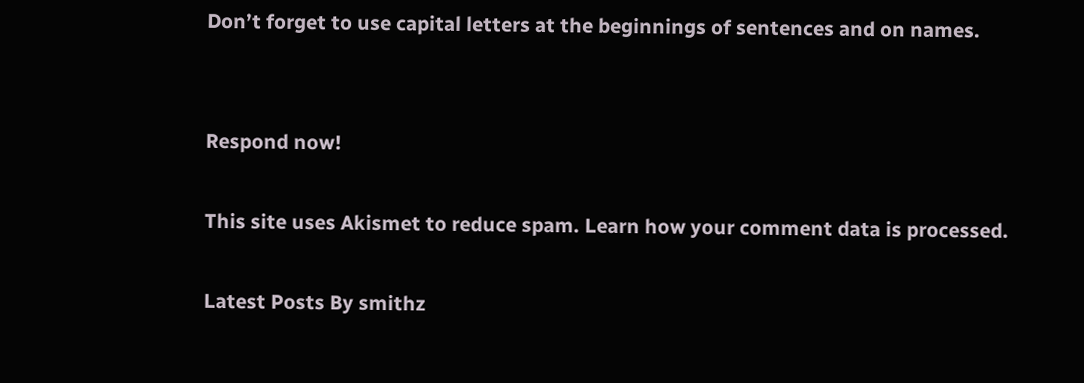Don’t forget to use capital letters at the beginnings of sentences and on names.


Respond now!

This site uses Akismet to reduce spam. Learn how your comment data is processed.

Latest Posts By smithz